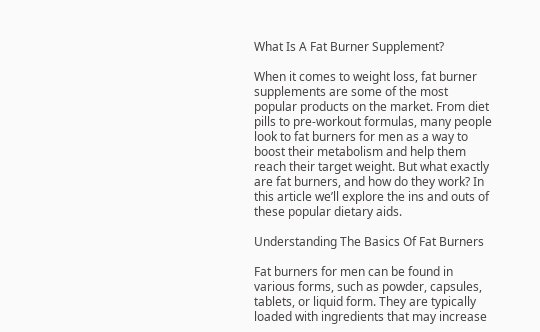What Is A Fat Burner Supplement?

When it comes to weight loss, fat burner supplements are some of the most popular products on the market. From diet pills to pre-workout formulas, many people look to fat burners for men as a way to boost their metabolism and help them reach their target weight. But what exactly are fat burners, and how do they work? In this article we’ll explore the ins and outs of these popular dietary aids.

Understanding The Basics Of Fat Burners

Fat burners for men can be found in various forms, such as powder, capsules, tablets, or liquid form. They are typically loaded with ingredients that may increase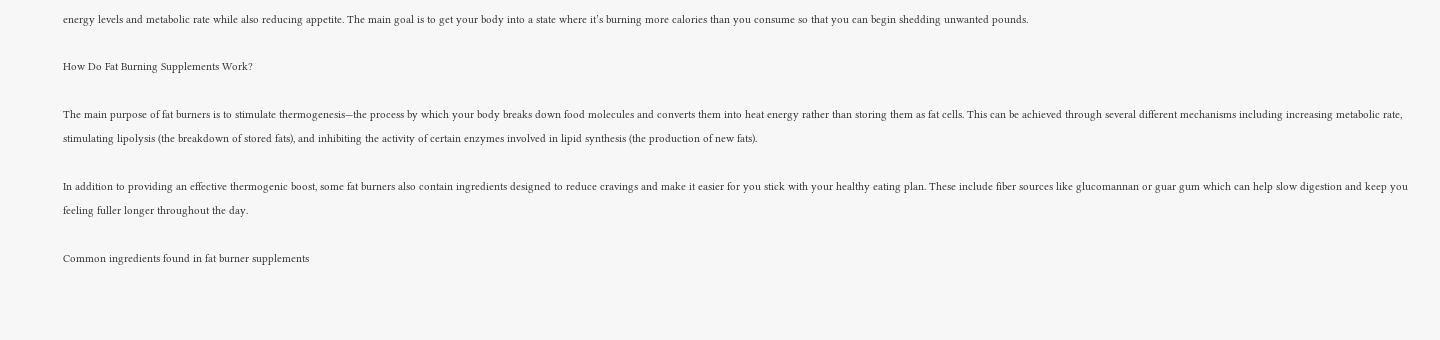energy levels and metabolic rate while also reducing appetite. The main goal is to get your body into a state where it’s burning more calories than you consume so that you can begin shedding unwanted pounds.

How Do Fat Burning Supplements Work?

The main purpose of fat burners is to stimulate thermogenesis—the process by which your body breaks down food molecules and converts them into heat energy rather than storing them as fat cells. This can be achieved through several different mechanisms including increasing metabolic rate, stimulating lipolysis (the breakdown of stored fats), and inhibiting the activity of certain enzymes involved in lipid synthesis (the production of new fats).

In addition to providing an effective thermogenic boost, some fat burners also contain ingredients designed to reduce cravings and make it easier for you stick with your healthy eating plan. These include fiber sources like glucomannan or guar gum which can help slow digestion and keep you feeling fuller longer throughout the day.

Common ingredients found in fat burner supplements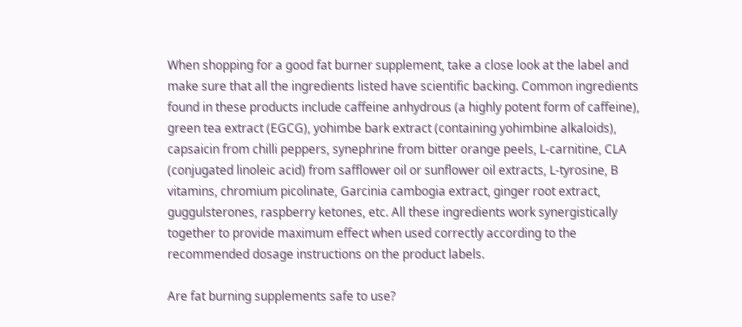When shopping for a good fat burner supplement, take a close look at the label and make sure that all the ingredients listed have scientific backing. Common ingredients found in these products include caffeine anhydrous (a highly potent form of caffeine), green tea extract (EGCG), yohimbe bark extract (containing yohimbine alkaloids), capsaicin from chilli peppers, synephrine from bitter orange peels, L-carnitine, CLA (conjugated linoleic acid) from safflower oil or sunflower oil extracts, L-tyrosine, B vitamins, chromium picolinate, Garcinia cambogia extract, ginger root extract, guggulsterones, raspberry ketones, etc. All these ingredients work synergistically together to provide maximum effect when used correctly according to the recommended dosage instructions on the product labels.

Are fat burning supplements safe to use?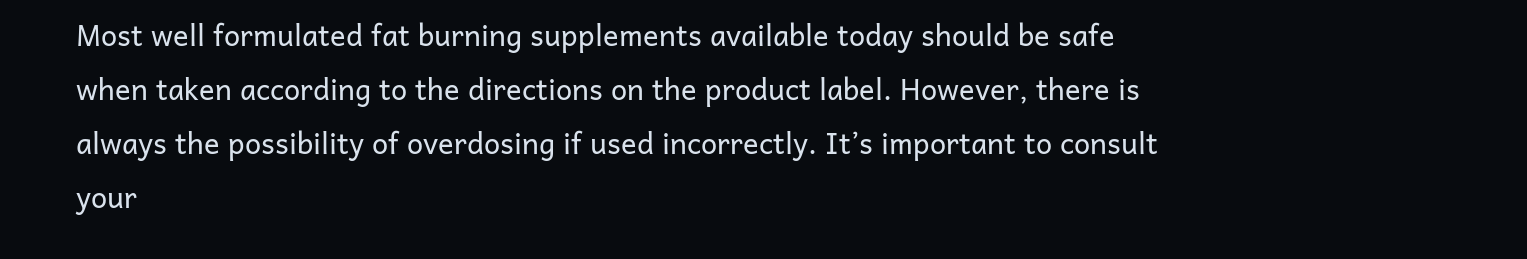Most well formulated fat burning supplements available today should be safe when taken according to the directions on the product label. However, there is always the possibility of overdosing if used incorrectly. It’s important to consult your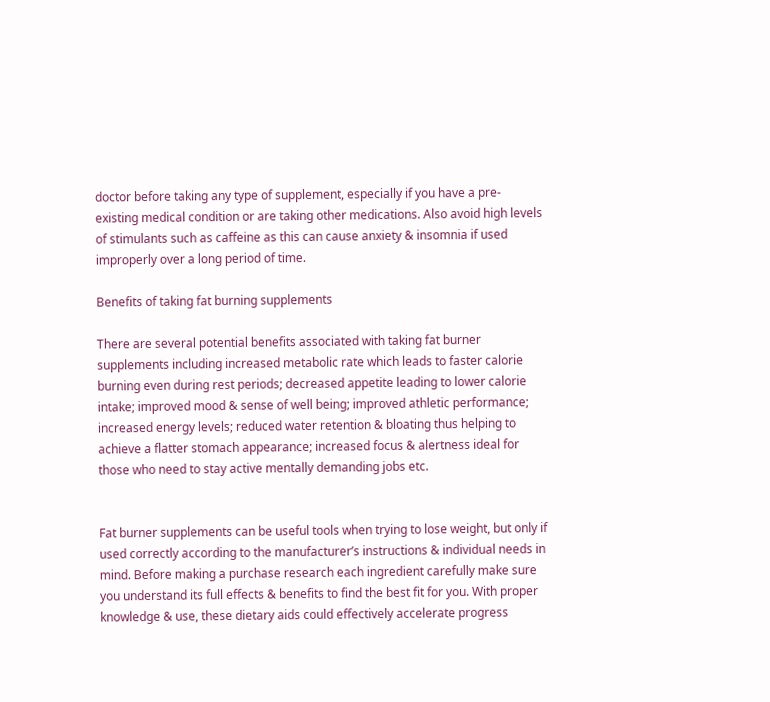doctor before taking any type of supplement, especially if you have a pre-existing medical condition or are taking other medications. Also avoid high levels of stimulants such as caffeine as this can cause anxiety & insomnia if used improperly over a long period of time.

Benefits of taking fat burning supplements

There are several potential benefits associated with taking fat burner supplements including increased metabolic rate which leads to faster calorie burning even during rest periods; decreased appetite leading to lower calorie intake; improved mood & sense of well being; improved athletic performance; increased energy levels; reduced water retention & bloating thus helping to achieve a flatter stomach appearance; increased focus & alertness ideal for those who need to stay active mentally demanding jobs etc.


Fat burner supplements can be useful tools when trying to lose weight, but only if used correctly according to the manufacturer’s instructions & individual needs in mind. Before making a purchase research each ingredient carefully make sure you understand its full effects & benefits to find the best fit for you. With proper knowledge & use, these dietary aids could effectively accelerate progress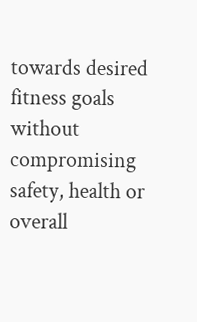towards desired fitness goals without compromising safety, health or overall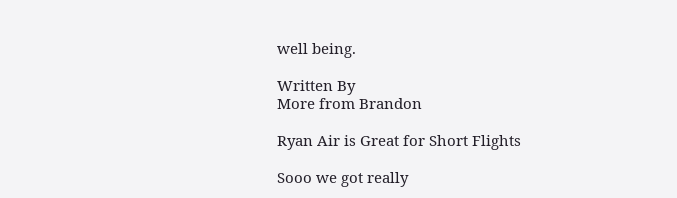well being.

Written By
More from Brandon

Ryan Air is Great for Short Flights

Sooo we got really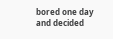bored one day and decided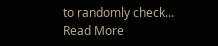to randomly check...
Read More